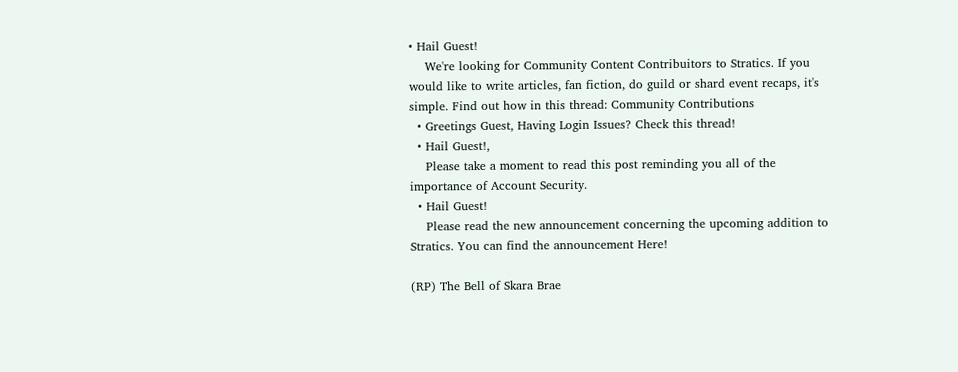• Hail Guest!
    We're looking for Community Content Contribuitors to Stratics. If you would like to write articles, fan fiction, do guild or shard event recaps, it's simple. Find out how in this thread: Community Contributions
  • Greetings Guest, Having Login Issues? Check this thread!
  • Hail Guest!,
    Please take a moment to read this post reminding you all of the importance of Account Security.
  • Hail Guest!
    Please read the new announcement concerning the upcoming addition to Stratics. You can find the announcement Here!

(RP) The Bell of Skara Brae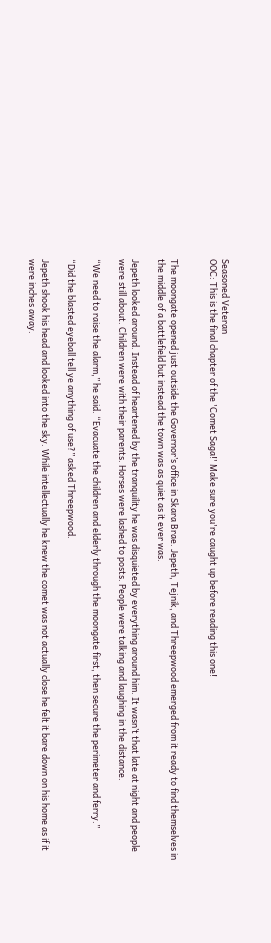Seasoned Veteran
OOC: This is the final chapter of the 'Comet Saga!' Make sure you're caught up before reading this one!


The moongate opened just outside the Governor’s office in Skara Brae. Jepeth, Tejnik, and Threepwood emerged from it ready to find themselves in the middle of a battlefield but instead the town was as quiet as it ever was.

Jepeth looked around. Instead of heartened by the tranquility he was disquieted by everything around him. It wasn’t that late at night and people were still about. Children were with their parents. Horses were lashed to posts. People were talking and laughing in the distance.

“We need to raise the alarm,” he said. “Evacuate the children and elderly through the moongate first, then secure the perimeter and ferry.”

“Did the blasted eyeball tell ye anything of use?” asked Threepwood.

Jepeth shook his head and looked into the sky. While intellectually he knew the comet was not actually close he felt it bare down on his home as if it were inches away.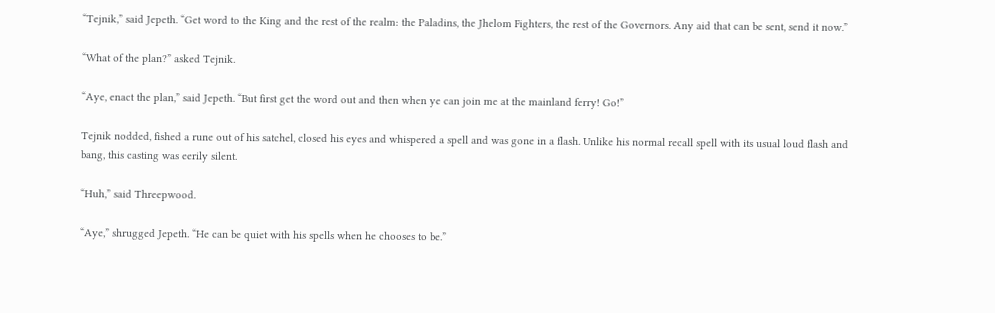“Tejnik,” said Jepeth. “Get word to the King and the rest of the realm: the Paladins, the Jhelom Fighters, the rest of the Governors. Any aid that can be sent, send it now.”

“What of the plan?” asked Tejnik.

“Aye, enact the plan,” said Jepeth. “But first get the word out and then when ye can join me at the mainland ferry! Go!”

Tejnik nodded, fished a rune out of his satchel, closed his eyes and whispered a spell and was gone in a flash. Unlike his normal recall spell with its usual loud flash and bang, this casting was eerily silent.

“Huh,” said Threepwood.

“Aye,” shrugged Jepeth. “He can be quiet with his spells when he chooses to be.”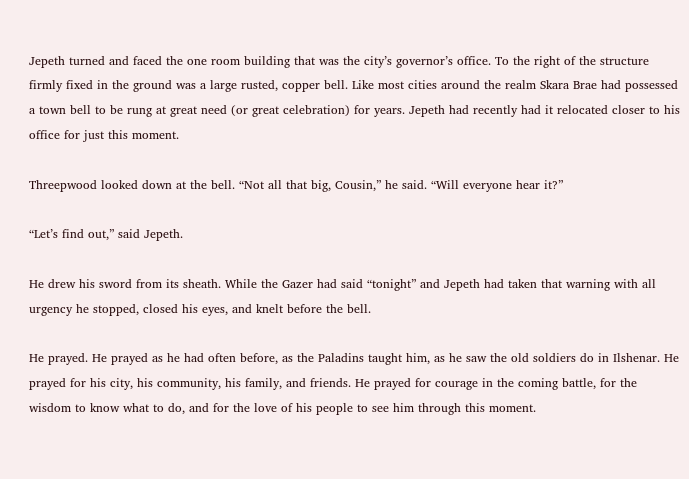Jepeth turned and faced the one room building that was the city’s governor’s office. To the right of the structure firmly fixed in the ground was a large rusted, copper bell. Like most cities around the realm Skara Brae had possessed a town bell to be rung at great need (or great celebration) for years. Jepeth had recently had it relocated closer to his office for just this moment.

Threepwood looked down at the bell. “Not all that big, Cousin,” he said. “Will everyone hear it?”

“Let’s find out,” said Jepeth.

He drew his sword from its sheath. While the Gazer had said “tonight” and Jepeth had taken that warning with all urgency he stopped, closed his eyes, and knelt before the bell.

He prayed. He prayed as he had often before, as the Paladins taught him, as he saw the old soldiers do in Ilshenar. He prayed for his city, his community, his family, and friends. He prayed for courage in the coming battle, for the wisdom to know what to do, and for the love of his people to see him through this moment.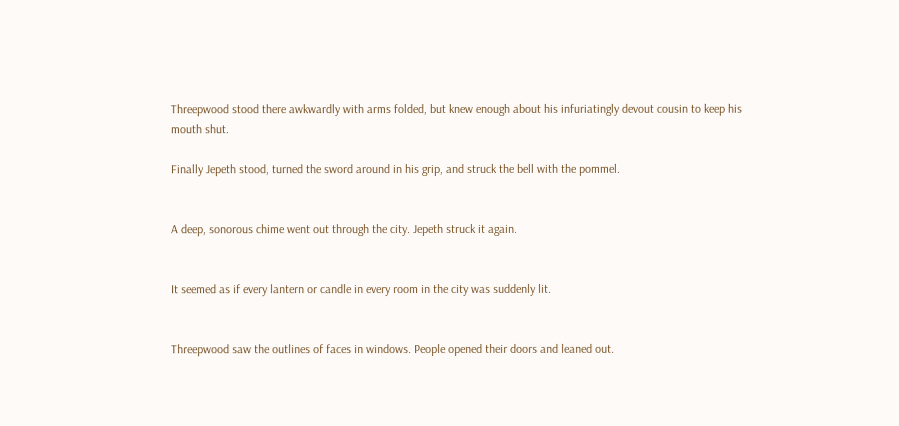Threepwood stood there awkwardly with arms folded, but knew enough about his infuriatingly devout cousin to keep his mouth shut.

Finally Jepeth stood, turned the sword around in his grip, and struck the bell with the pommel.


A deep, sonorous chime went out through the city. Jepeth struck it again.


It seemed as if every lantern or candle in every room in the city was suddenly lit.


Threepwood saw the outlines of faces in windows. People opened their doors and leaned out.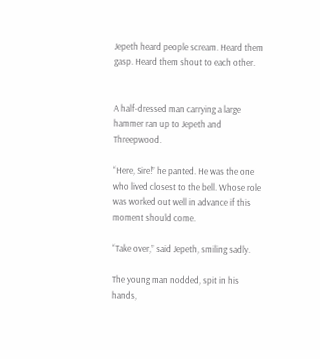Jepeth heard people scream. Heard them gasp. Heard them shout to each other.


A half-dressed man carrying a large hammer ran up to Jepeth and Threepwood.

“Here, Sire!” he panted. He was the one who lived closest to the bell. Whose role was worked out well in advance if this moment should come.

“Take over,” said Jepeth, smiling sadly.

The young man nodded, spit in his hands,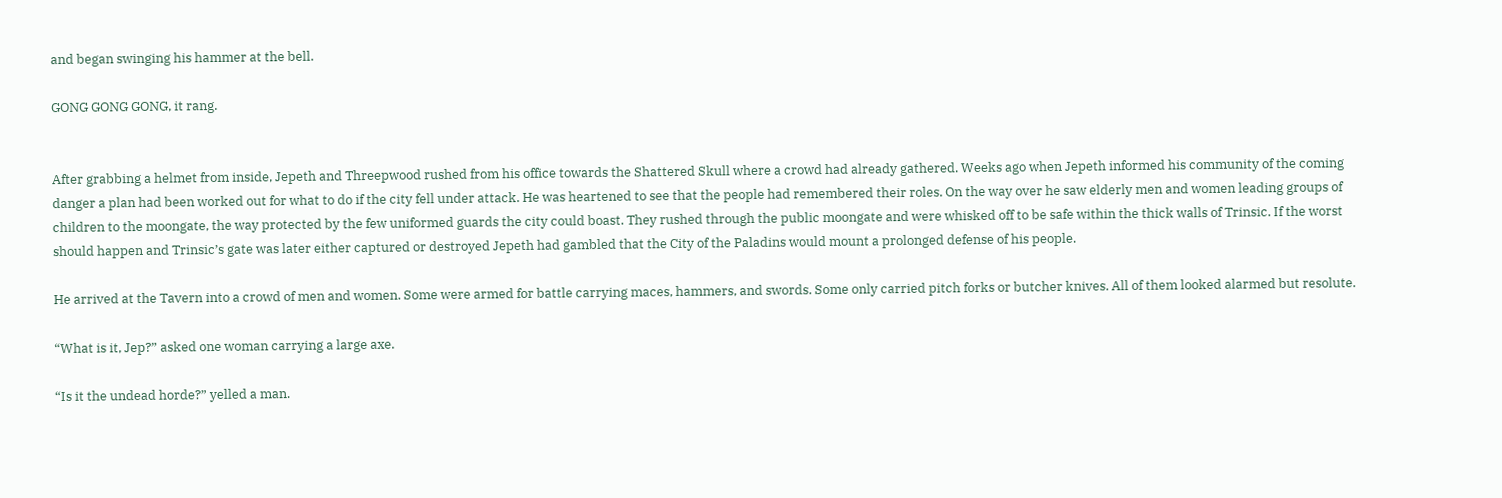and began swinging his hammer at the bell.

GONG GONG GONG, it rang.


After grabbing a helmet from inside, Jepeth and Threepwood rushed from his office towards the Shattered Skull where a crowd had already gathered. Weeks ago when Jepeth informed his community of the coming danger a plan had been worked out for what to do if the city fell under attack. He was heartened to see that the people had remembered their roles. On the way over he saw elderly men and women leading groups of children to the moongate, the way protected by the few uniformed guards the city could boast. They rushed through the public moongate and were whisked off to be safe within the thick walls of Trinsic. If the worst should happen and Trinsic’s gate was later either captured or destroyed Jepeth had gambled that the City of the Paladins would mount a prolonged defense of his people.

He arrived at the Tavern into a crowd of men and women. Some were armed for battle carrying maces, hammers, and swords. Some only carried pitch forks or butcher knives. All of them looked alarmed but resolute.

“What is it, Jep?” asked one woman carrying a large axe.

“Is it the undead horde?” yelled a man.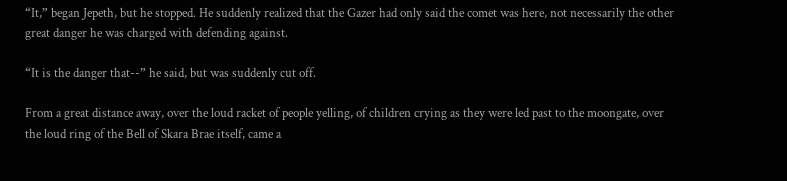“It,” began Jepeth, but he stopped. He suddenly realized that the Gazer had only said the comet was here, not necessarily the other great danger he was charged with defending against.

“It is the danger that--” he said, but was suddenly cut off.

From a great distance away, over the loud racket of people yelling, of children crying as they were led past to the moongate, over the loud ring of the Bell of Skara Brae itself, came a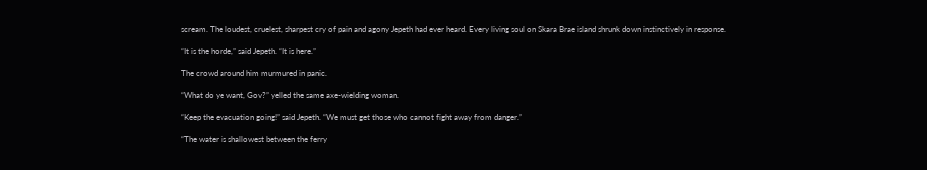scream. The loudest, cruelest, sharpest cry of pain and agony Jepeth had ever heard. Every living soul on Skara Brae island shrunk down instinctively in response.

“It is the horde,” said Jepeth. “It is here.”

The crowd around him murmured in panic.

“What do ye want, Gov?” yelled the same axe-wielding woman.

“Keep the evacuation going!” said Jepeth. “We must get those who cannot fight away from danger.”

“The water is shallowest between the ferry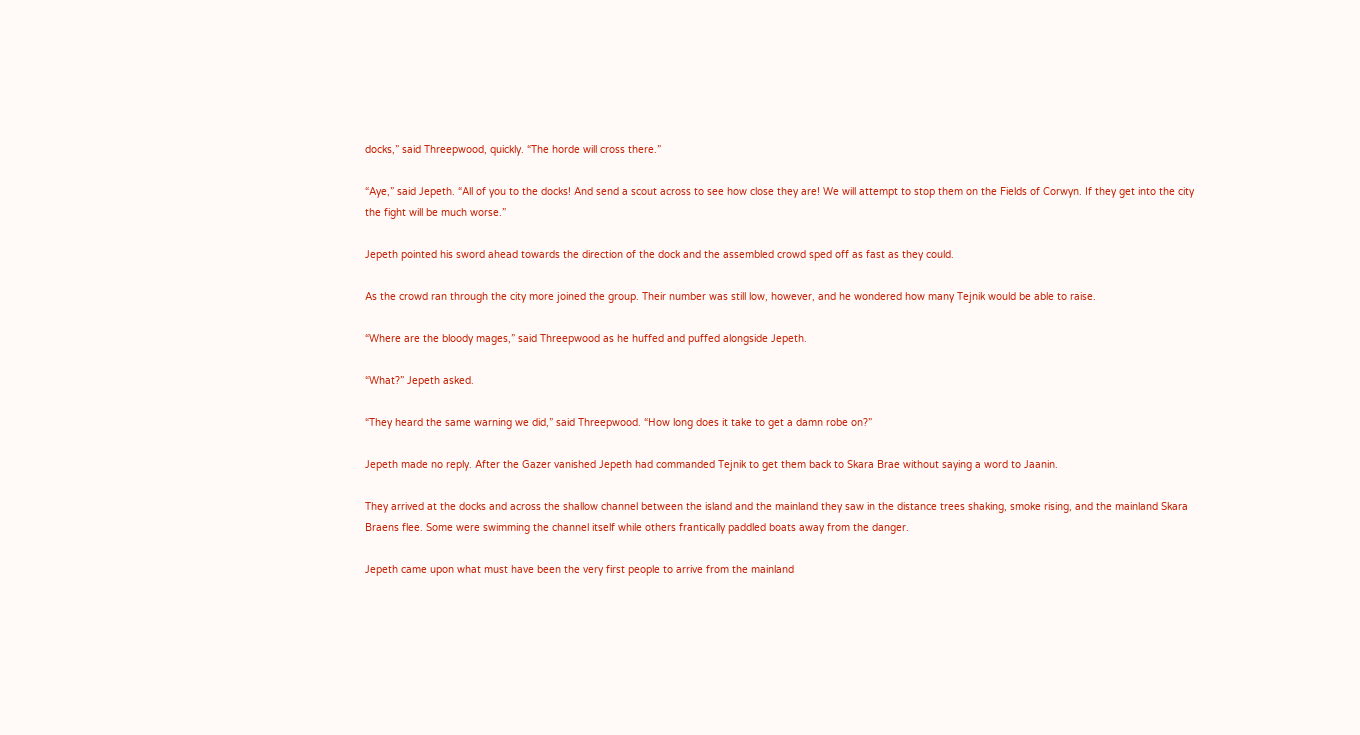docks,” said Threepwood, quickly. “The horde will cross there.”

“Aye,” said Jepeth. “All of you to the docks! And send a scout across to see how close they are! We will attempt to stop them on the Fields of Corwyn. If they get into the city the fight will be much worse.”

Jepeth pointed his sword ahead towards the direction of the dock and the assembled crowd sped off as fast as they could.

As the crowd ran through the city more joined the group. Their number was still low, however, and he wondered how many Tejnik would be able to raise.

“Where are the bloody mages,” said Threepwood as he huffed and puffed alongside Jepeth.

“What?” Jepeth asked.

“They heard the same warning we did,” said Threepwood. “How long does it take to get a damn robe on?”

Jepeth made no reply. After the Gazer vanished Jepeth had commanded Tejnik to get them back to Skara Brae without saying a word to Jaanin.

They arrived at the docks and across the shallow channel between the island and the mainland they saw in the distance trees shaking, smoke rising, and the mainland Skara Braens flee. Some were swimming the channel itself while others frantically paddled boats away from the danger.

Jepeth came upon what must have been the very first people to arrive from the mainland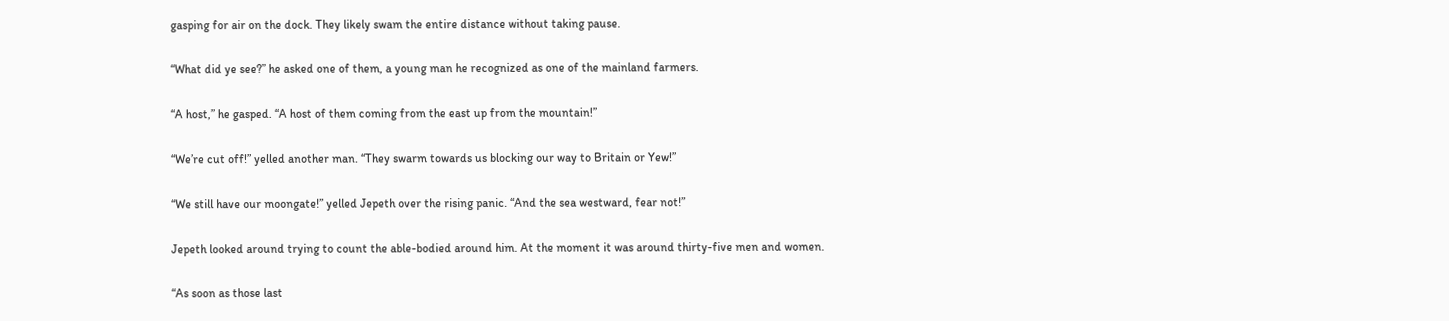gasping for air on the dock. They likely swam the entire distance without taking pause.

“What did ye see?” he asked one of them, a young man he recognized as one of the mainland farmers.

“A host,” he gasped. “A host of them coming from the east up from the mountain!”

“We’re cut off!” yelled another man. “They swarm towards us blocking our way to Britain or Yew!”

“We still have our moongate!” yelled Jepeth over the rising panic. “And the sea westward, fear not!”

Jepeth looked around trying to count the able-bodied around him. At the moment it was around thirty-five men and women.

“As soon as those last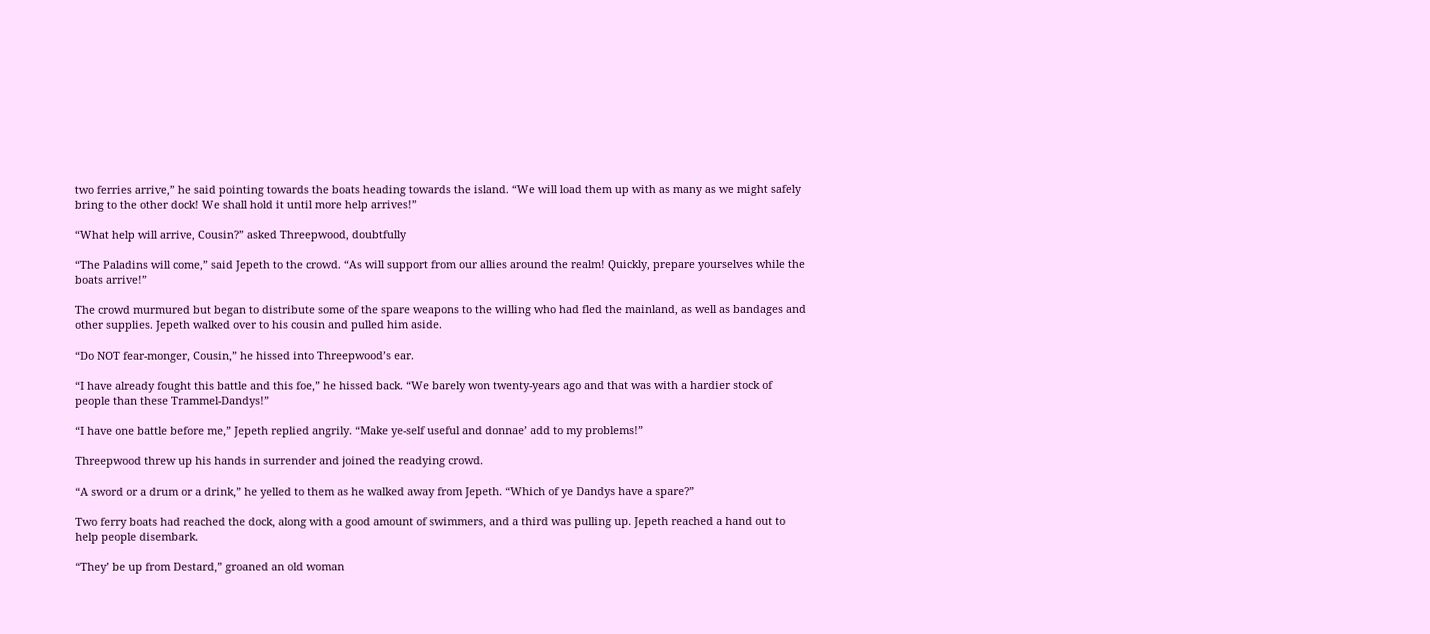two ferries arrive,” he said pointing towards the boats heading towards the island. “We will load them up with as many as we might safely bring to the other dock! We shall hold it until more help arrives!”

“What help will arrive, Cousin?” asked Threepwood, doubtfully

“The Paladins will come,” said Jepeth to the crowd. “As will support from our allies around the realm! Quickly, prepare yourselves while the boats arrive!”

The crowd murmured but began to distribute some of the spare weapons to the willing who had fled the mainland, as well as bandages and other supplies. Jepeth walked over to his cousin and pulled him aside.

“Do NOT fear-monger, Cousin,” he hissed into Threepwood’s ear.

“I have already fought this battle and this foe,” he hissed back. “We barely won twenty-years ago and that was with a hardier stock of people than these Trammel-Dandys!”

“I have one battle before me,” Jepeth replied angrily. “Make ye-self useful and donnae’ add to my problems!”

Threepwood threw up his hands in surrender and joined the readying crowd.

“A sword or a drum or a drink,” he yelled to them as he walked away from Jepeth. “Which of ye Dandys have a spare?”

Two ferry boats had reached the dock, along with a good amount of swimmers, and a third was pulling up. Jepeth reached a hand out to help people disembark.

“They’ be up from Destard,” groaned an old woman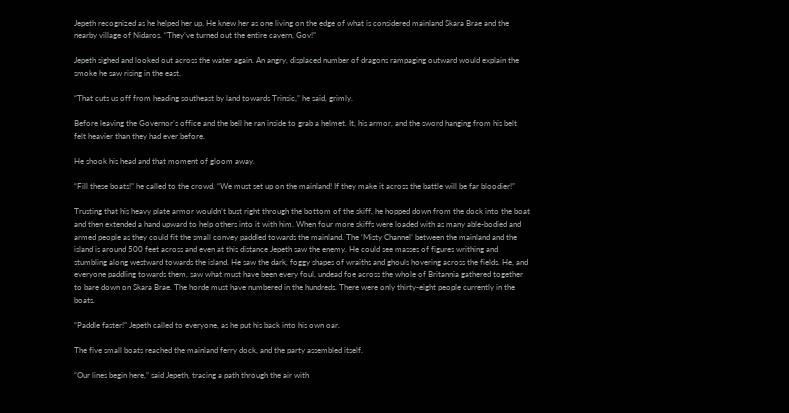Jepeth recognized as he helped her up. He knew her as one living on the edge of what is considered mainland Skara Brae and the nearby village of Nidaros. “They’ve turned out the entire cavern, Gov!”

Jepeth sighed and looked out across the water again. An angry, displaced number of dragons rampaging outward would explain the smoke he saw rising in the east.

“That cuts us off from heading southeast by land towards Trinsic,” he said, grimly.

Before leaving the Governor’s office and the bell he ran inside to grab a helmet. It, his armor, and the sword hanging from his belt felt heavier than they had ever before.

He shook his head and that moment of gloom away.

“Fill these boats!” he called to the crowd. “We must set up on the mainland! If they make it across the battle will be far bloodier!”

Trusting that his heavy plate armor wouldn’t bust right through the bottom of the skiff, he hopped down from the dock into the boat and then extended a hand upward to help others into it with him. When four more skiffs were loaded with as many able-bodied and armed people as they could fit the small convey paddled towards the mainland. The ‘Misty Channel’ between the mainland and the island is around 500 feet across and even at this distance Jepeth saw the enemy. He could see masses of figures writhing and stumbling along westward towards the island. He saw the dark, foggy shapes of wraiths and ghouls hovering across the fields. He, and everyone paddling towards them, saw what must have been every foul, undead foe across the whole of Britannia gathered together to bare down on Skara Brae. The horde must have numbered in the hundreds. There were only thirty-eight people currently in the boats.

“Paddle faster!” Jepeth called to everyone, as he put his back into his own oar.

The five small boats reached the mainland ferry dock, and the party assembled itself.

“Our lines begin here,” said Jepeth, tracing a path through the air with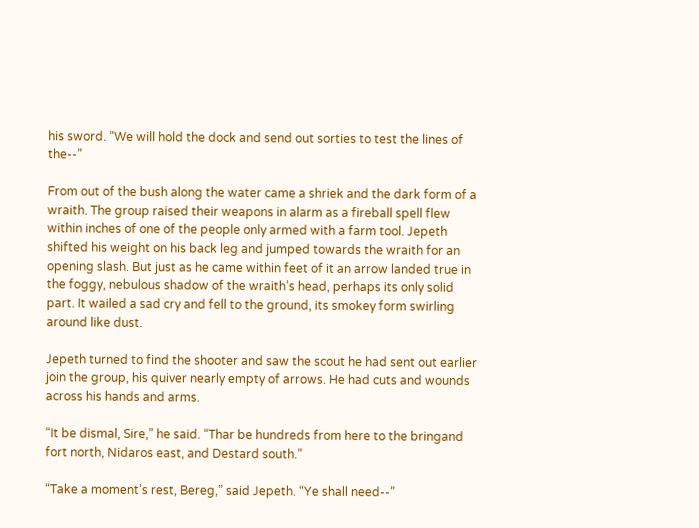his sword. “We will hold the dock and send out sorties to test the lines of the--”

From out of the bush along the water came a shriek and the dark form of a wraith. The group raised their weapons in alarm as a fireball spell flew within inches of one of the people only armed with a farm tool. Jepeth shifted his weight on his back leg and jumped towards the wraith for an opening slash. But just as he came within feet of it an arrow landed true in the foggy, nebulous shadow of the wraith’s head, perhaps its only solid part. It wailed a sad cry and fell to the ground, its smokey form swirling around like dust.

Jepeth turned to find the shooter and saw the scout he had sent out earlier join the group, his quiver nearly empty of arrows. He had cuts and wounds across his hands and arms.

“It be dismal, Sire,” he said. “Thar be hundreds from here to the bringand fort north, Nidaros east, and Destard south.”

“Take a moment’s rest, Bereg,” said Jepeth. “Ye shall need--”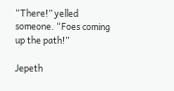“There!” yelled someone. “Foes coming up the path!”

Jepeth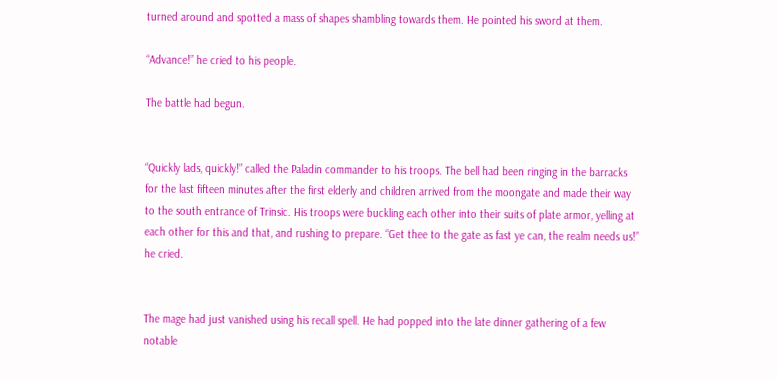turned around and spotted a mass of shapes shambling towards them. He pointed his sword at them.

“Advance!” he cried to his people.

The battle had begun.


“Quickly lads, quickly!” called the Paladin commander to his troops. The bell had been ringing in the barracks for the last fifteen minutes after the first elderly and children arrived from the moongate and made their way to the south entrance of Trinsic. His troops were buckling each other into their suits of plate armor, yelling at each other for this and that, and rushing to prepare. “Get thee to the gate as fast ye can, the realm needs us!” he cried.


The mage had just vanished using his recall spell. He had popped into the late dinner gathering of a few notable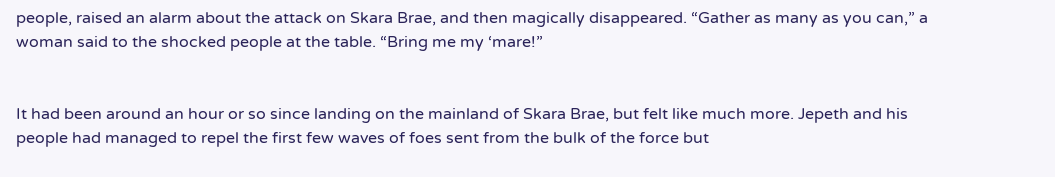people, raised an alarm about the attack on Skara Brae, and then magically disappeared. “Gather as many as you can,” a woman said to the shocked people at the table. “Bring me my ‘mare!”


It had been around an hour or so since landing on the mainland of Skara Brae, but felt like much more. Jepeth and his people had managed to repel the first few waves of foes sent from the bulk of the force but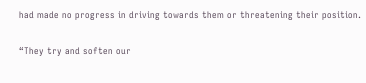had made no progress in driving towards them or threatening their position.

“They try and soften our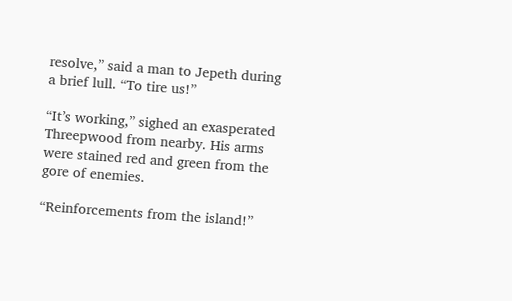resolve,” said a man to Jepeth during a brief lull. “To tire us!”

“It’s working,” sighed an exasperated Threepwood from nearby. His arms were stained red and green from the gore of enemies.

“Reinforcements from the island!”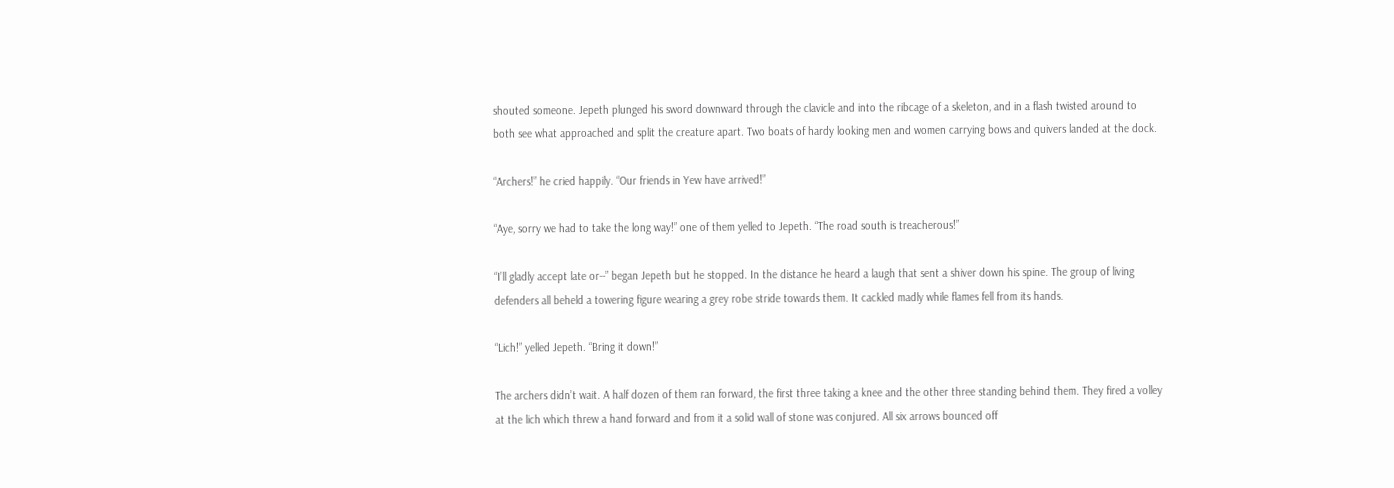shouted someone. Jepeth plunged his sword downward through the clavicle and into the ribcage of a skeleton, and in a flash twisted around to both see what approached and split the creature apart. Two boats of hardy looking men and women carrying bows and quivers landed at the dock.

“Archers!” he cried happily. “Our friends in Yew have arrived!”

“Aye, sorry we had to take the long way!” one of them yelled to Jepeth. “The road south is treacherous!”

“I’ll gladly accept late or--” began Jepeth but he stopped. In the distance he heard a laugh that sent a shiver down his spine. The group of living defenders all beheld a towering figure wearing a grey robe stride towards them. It cackled madly while flames fell from its hands.

“Lich!” yelled Jepeth. “Bring it down!”

The archers didn’t wait. A half dozen of them ran forward, the first three taking a knee and the other three standing behind them. They fired a volley at the lich which threw a hand forward and from it a solid wall of stone was conjured. All six arrows bounced off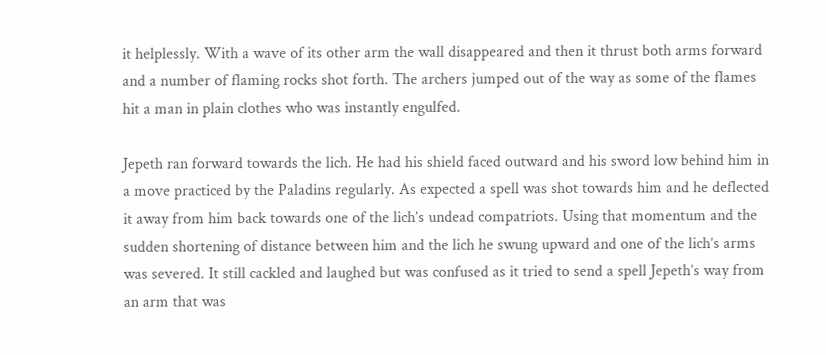it helplessly. With a wave of its other arm the wall disappeared and then it thrust both arms forward and a number of flaming rocks shot forth. The archers jumped out of the way as some of the flames hit a man in plain clothes who was instantly engulfed.

Jepeth ran forward towards the lich. He had his shield faced outward and his sword low behind him in a move practiced by the Paladins regularly. As expected a spell was shot towards him and he deflected it away from him back towards one of the lich’s undead compatriots. Using that momentum and the sudden shortening of distance between him and the lich he swung upward and one of the lich’s arms was severed. It still cackled and laughed but was confused as it tried to send a spell Jepeth’s way from an arm that was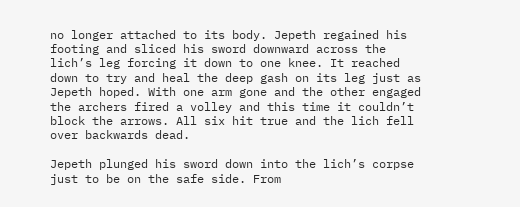no longer attached to its body. Jepeth regained his footing and sliced his sword downward across the lich’s leg forcing it down to one knee. It reached down to try and heal the deep gash on its leg just as Jepeth hoped. With one arm gone and the other engaged the archers fired a volley and this time it couldn’t block the arrows. All six hit true and the lich fell over backwards dead.

Jepeth plunged his sword down into the lich’s corpse just to be on the safe side. From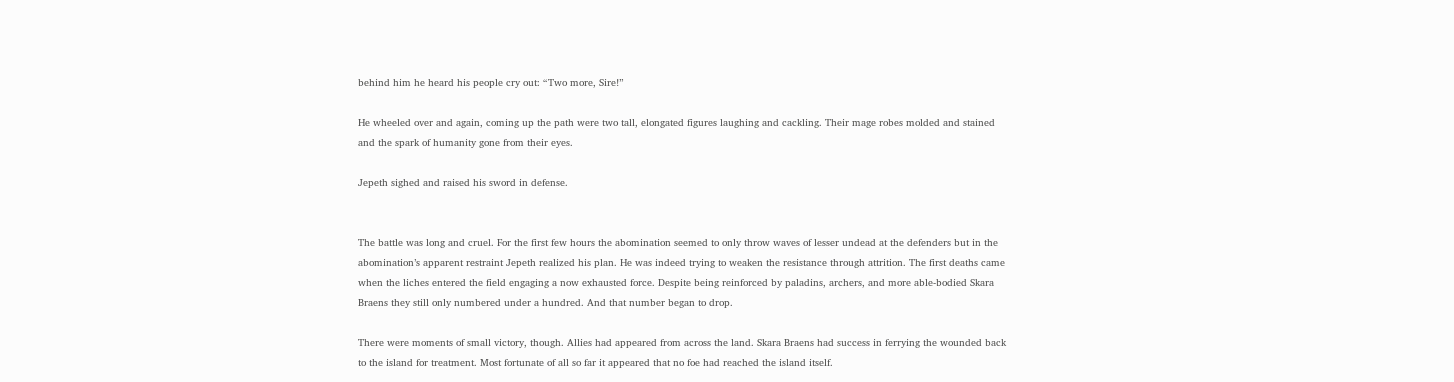behind him he heard his people cry out: “Two more, Sire!”

He wheeled over and again, coming up the path were two tall, elongated figures laughing and cackling. Their mage robes molded and stained and the spark of humanity gone from their eyes.

Jepeth sighed and raised his sword in defense.


The battle was long and cruel. For the first few hours the abomination seemed to only throw waves of lesser undead at the defenders but in the abomination’s apparent restraint Jepeth realized his plan. He was indeed trying to weaken the resistance through attrition. The first deaths came when the liches entered the field engaging a now exhausted force. Despite being reinforced by paladins, archers, and more able-bodied Skara Braens they still only numbered under a hundred. And that number began to drop.

There were moments of small victory, though. Allies had appeared from across the land. Skara Braens had success in ferrying the wounded back to the island for treatment. Most fortunate of all so far it appeared that no foe had reached the island itself.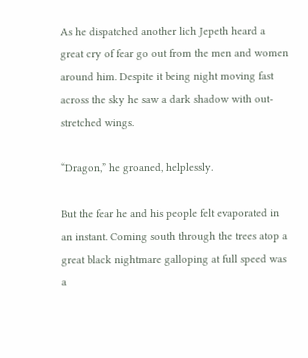As he dispatched another lich Jepeth heard a great cry of fear go out from the men and women around him. Despite it being night moving fast across the sky he saw a dark shadow with out-stretched wings.

“Dragon,” he groaned, helplessly.

But the fear he and his people felt evaporated in an instant. Coming south through the trees atop a great black nightmare galloping at full speed was a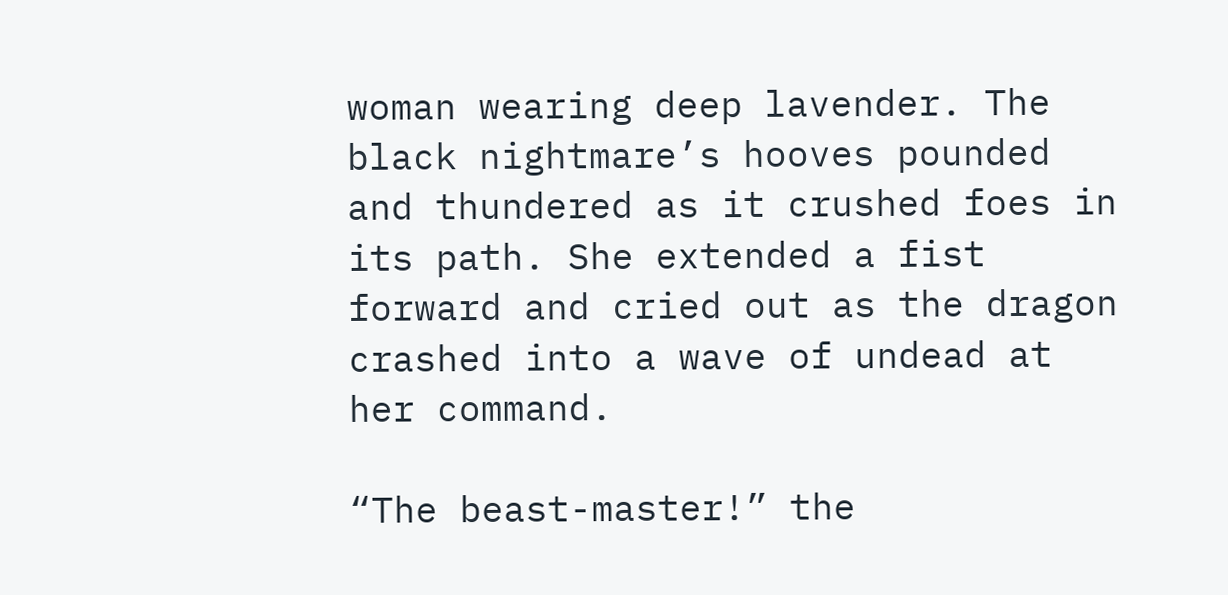woman wearing deep lavender. The black nightmare’s hooves pounded and thundered as it crushed foes in its path. She extended a fist forward and cried out as the dragon crashed into a wave of undead at her command.

“The beast-master!” the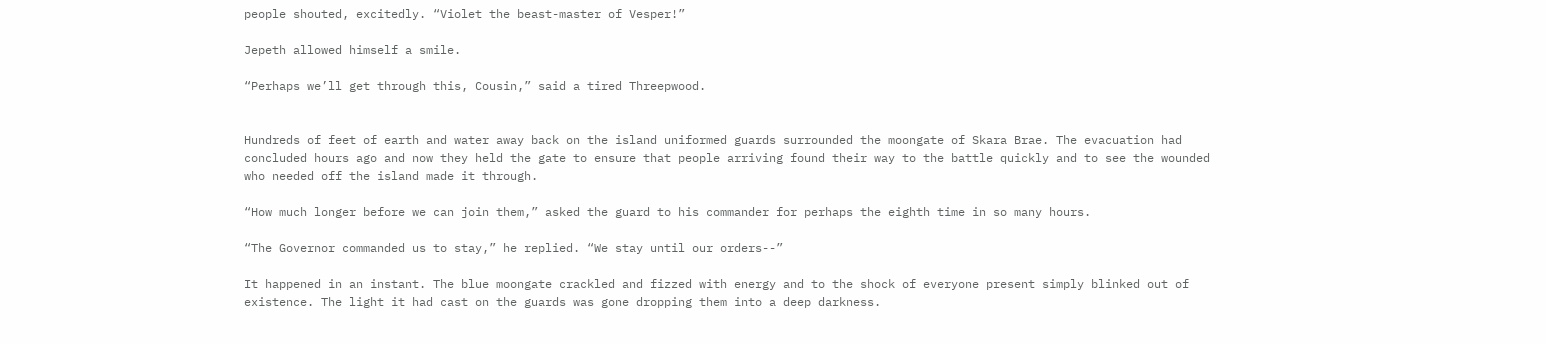people shouted, excitedly. “Violet the beast-master of Vesper!”

Jepeth allowed himself a smile.

“Perhaps we’ll get through this, Cousin,” said a tired Threepwood.


Hundreds of feet of earth and water away back on the island uniformed guards surrounded the moongate of Skara Brae. The evacuation had concluded hours ago and now they held the gate to ensure that people arriving found their way to the battle quickly and to see the wounded who needed off the island made it through.

“How much longer before we can join them,” asked the guard to his commander for perhaps the eighth time in so many hours.

“The Governor commanded us to stay,” he replied. “We stay until our orders--”

It happened in an instant. The blue moongate crackled and fizzed with energy and to the shock of everyone present simply blinked out of existence. The light it had cast on the guards was gone dropping them into a deep darkness.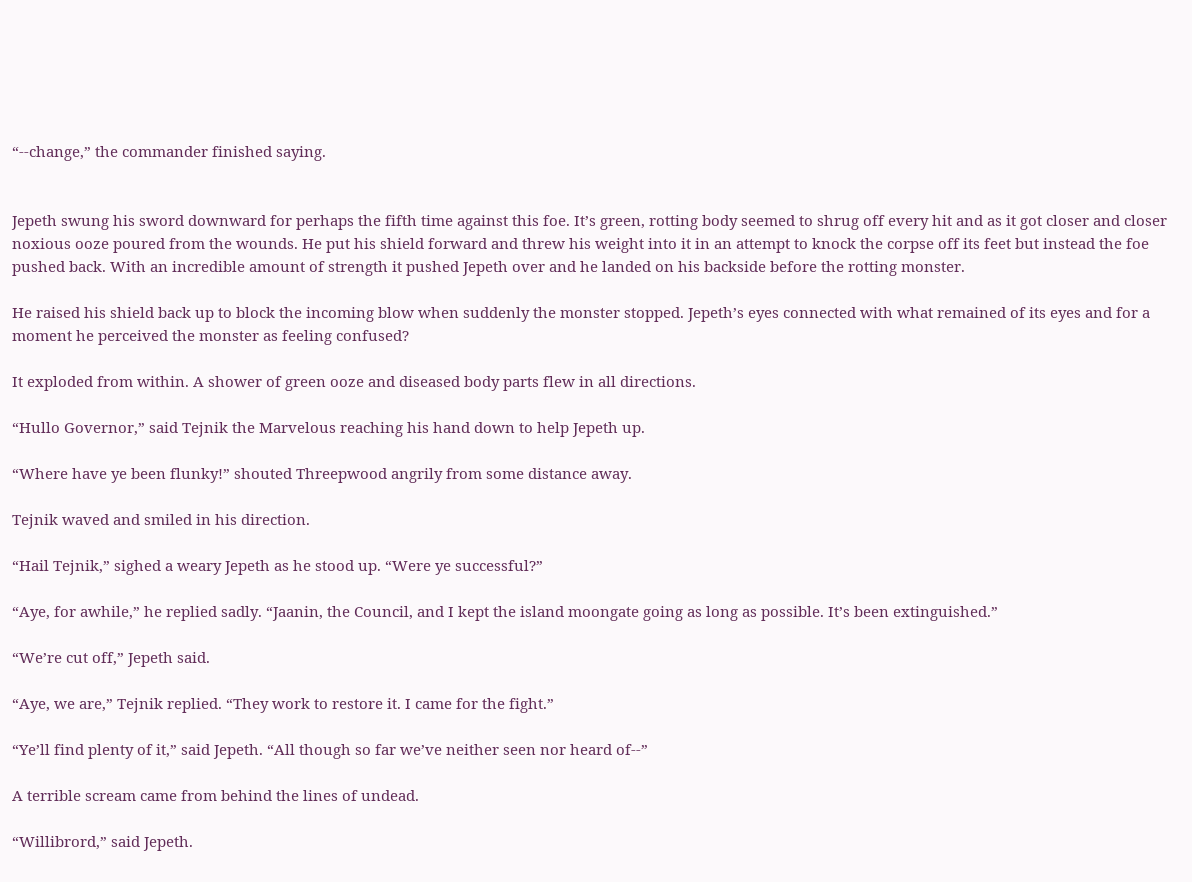“--change,” the commander finished saying.


Jepeth swung his sword downward for perhaps the fifth time against this foe. It’s green, rotting body seemed to shrug off every hit and as it got closer and closer noxious ooze poured from the wounds. He put his shield forward and threw his weight into it in an attempt to knock the corpse off its feet but instead the foe pushed back. With an incredible amount of strength it pushed Jepeth over and he landed on his backside before the rotting monster.

He raised his shield back up to block the incoming blow when suddenly the monster stopped. Jepeth’s eyes connected with what remained of its eyes and for a moment he perceived the monster as feeling confused?

It exploded from within. A shower of green ooze and diseased body parts flew in all directions.

“Hullo Governor,” said Tejnik the Marvelous reaching his hand down to help Jepeth up.

“Where have ye been flunky!” shouted Threepwood angrily from some distance away.

Tejnik waved and smiled in his direction.

“Hail Tejnik,” sighed a weary Jepeth as he stood up. “Were ye successful?”

“Aye, for awhile,” he replied sadly. “Jaanin, the Council, and I kept the island moongate going as long as possible. It’s been extinguished.”

“We’re cut off,” Jepeth said.

“Aye, we are,” Tejnik replied. “They work to restore it. I came for the fight.”

“Ye’ll find plenty of it,” said Jepeth. “All though so far we’ve neither seen nor heard of--”

A terrible scream came from behind the lines of undead.

“Willibrord,” said Jepeth.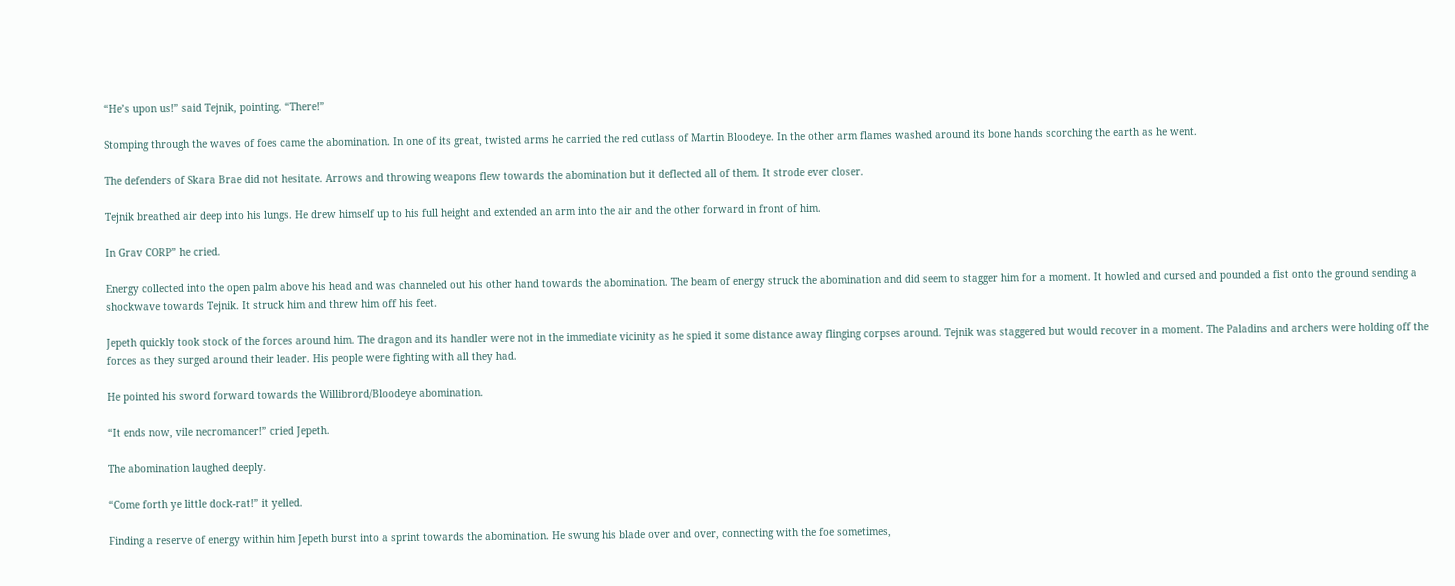“He’s upon us!” said Tejnik, pointing. “There!”

Stomping through the waves of foes came the abomination. In one of its great, twisted arms he carried the red cutlass of Martin Bloodeye. In the other arm flames washed around its bone hands scorching the earth as he went.

The defenders of Skara Brae did not hesitate. Arrows and throwing weapons flew towards the abomination but it deflected all of them. It strode ever closer.

Tejnik breathed air deep into his lungs. He drew himself up to his full height and extended an arm into the air and the other forward in front of him.

In Grav CORP” he cried.

Energy collected into the open palm above his head and was channeled out his other hand towards the abomination. The beam of energy struck the abomination and did seem to stagger him for a moment. It howled and cursed and pounded a fist onto the ground sending a shockwave towards Tejnik. It struck him and threw him off his feet.

Jepeth quickly took stock of the forces around him. The dragon and its handler were not in the immediate vicinity as he spied it some distance away flinging corpses around. Tejnik was staggered but would recover in a moment. The Paladins and archers were holding off the forces as they surged around their leader. His people were fighting with all they had.

He pointed his sword forward towards the Willibrord/Bloodeye abomination.

“It ends now, vile necromancer!” cried Jepeth.

The abomination laughed deeply.

“Come forth ye little dock-rat!” it yelled.

Finding a reserve of energy within him Jepeth burst into a sprint towards the abomination. He swung his blade over and over, connecting with the foe sometimes,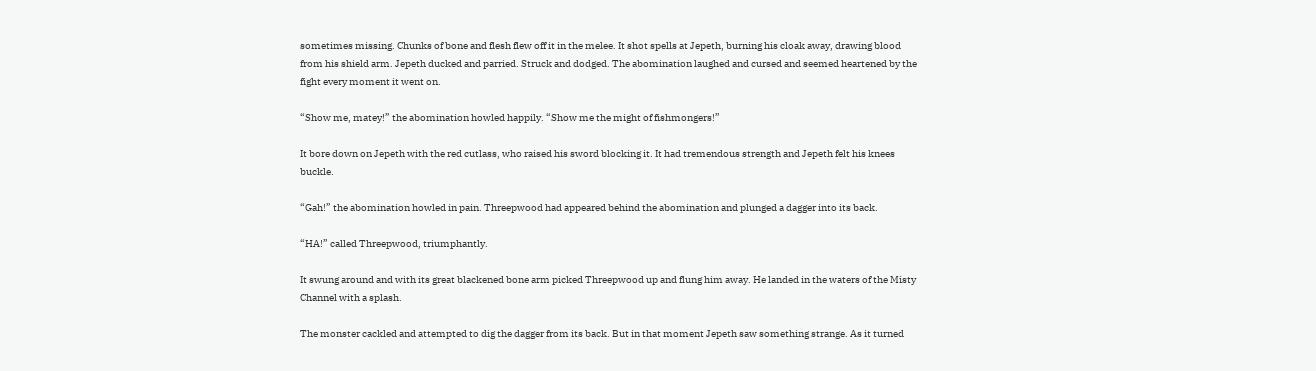sometimes missing. Chunks of bone and flesh flew off it in the melee. It shot spells at Jepeth, burning his cloak away, drawing blood from his shield arm. Jepeth ducked and parried. Struck and dodged. The abomination laughed and cursed and seemed heartened by the fight every moment it went on.

“Show me, matey!” the abomination howled happily. “Show me the might of fishmongers!”

It bore down on Jepeth with the red cutlass, who raised his sword blocking it. It had tremendous strength and Jepeth felt his knees buckle.

“Gah!” the abomination howled in pain. Threepwood had appeared behind the abomination and plunged a dagger into its back.

“HA!” called Threepwood, triumphantly.

It swung around and with its great blackened bone arm picked Threepwood up and flung him away. He landed in the waters of the Misty Channel with a splash.

The monster cackled and attempted to dig the dagger from its back. But in that moment Jepeth saw something strange. As it turned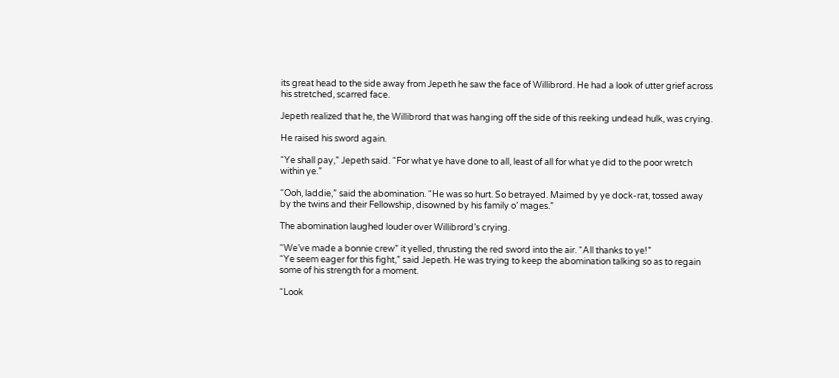its great head to the side away from Jepeth he saw the face of Willibrord. He had a look of utter grief across his stretched, scarred face.

Jepeth realized that he, the Willibrord that was hanging off the side of this reeking undead hulk, was crying.

He raised his sword again.

“Ye shall pay,” Jepeth said. “For what ye have done to all, least of all for what ye did to the poor wretch within ye.”

“Ooh, laddie,” said the abomination. “He was so hurt. So betrayed. Maimed by ye dock-rat, tossed away by the twins and their Fellowship, disowned by his family o’ mages.”

The abomination laughed louder over Willibrord’s crying.

“We’ve made a bonnie crew” it yelled, thrusting the red sword into the air. “All thanks to ye!”
“Ye seem eager for this fight,” said Jepeth. He was trying to keep the abomination talking so as to regain some of his strength for a moment.

“Look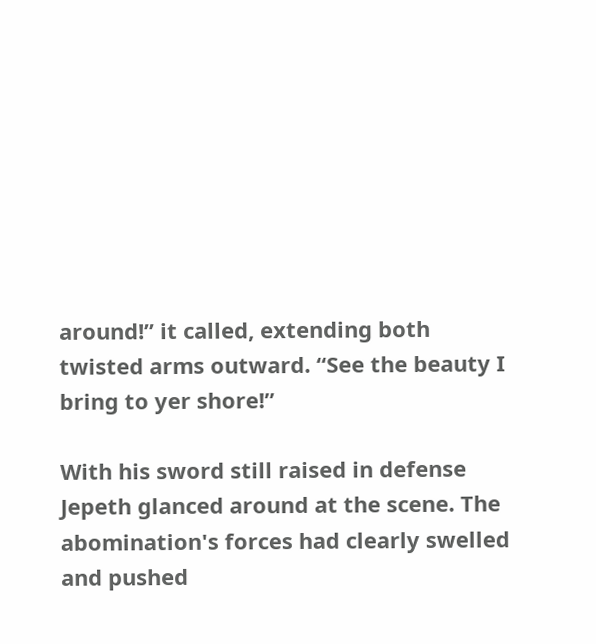around!” it called, extending both twisted arms outward. “See the beauty I bring to yer shore!”

With his sword still raised in defense Jepeth glanced around at the scene. The abomination's forces had clearly swelled and pushed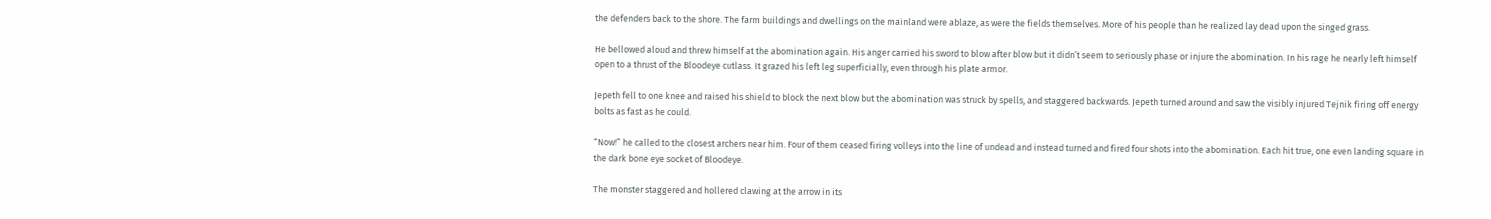the defenders back to the shore. The farm buildings and dwellings on the mainland were ablaze, as were the fields themselves. More of his people than he realized lay dead upon the singed grass.

He bellowed aloud and threw himself at the abomination again. His anger carried his sword to blow after blow but it didn’t seem to seriously phase or injure the abomination. In his rage he nearly left himself open to a thrust of the Bloodeye cutlass. It grazed his left leg superficially, even through his plate armor.

Jepeth fell to one knee and raised his shield to block the next blow but the abomination was struck by spells, and staggered backwards. Jepeth turned around and saw the visibly injured Tejnik firing off energy bolts as fast as he could.

“Now!” he called to the closest archers near him. Four of them ceased firing volleys into the line of undead and instead turned and fired four shots into the abomination. Each hit true, one even landing square in the dark bone eye socket of Bloodeye.

The monster staggered and hollered clawing at the arrow in its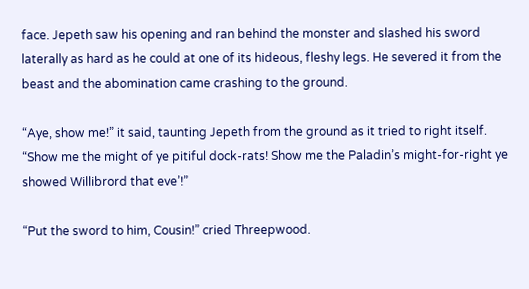face. Jepeth saw his opening and ran behind the monster and slashed his sword laterally as hard as he could at one of its hideous, fleshy legs. He severed it from the beast and the abomination came crashing to the ground.

“Aye, show me!” it said, taunting Jepeth from the ground as it tried to right itself. “Show me the might of ye pitiful dock-rats! Show me the Paladin’s might-for-right ye showed Willibrord that eve’!”

“Put the sword to him, Cousin!” cried Threepwood.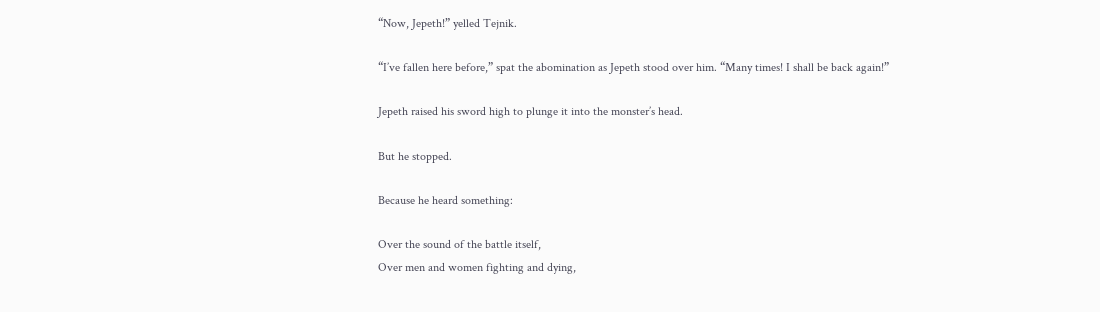“Now, Jepeth!” yelled Tejnik.

“I’ve fallen here before,” spat the abomination as Jepeth stood over him. “Many times! I shall be back again!”

Jepeth raised his sword high to plunge it into the monster’s head.

But he stopped.

Because he heard something:

Over the sound of the battle itself,
Over men and women fighting and dying,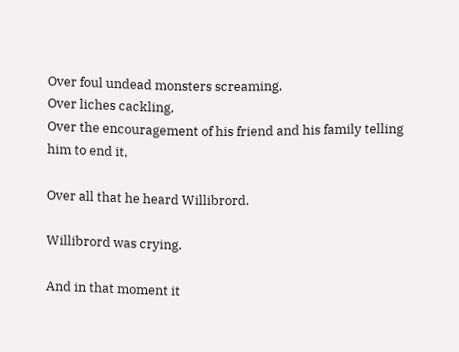Over foul undead monsters screaming,
Over liches cackling,
Over the encouragement of his friend and his family telling him to end it,

Over all that he heard Willibrord.

Willibrord was crying.

And in that moment it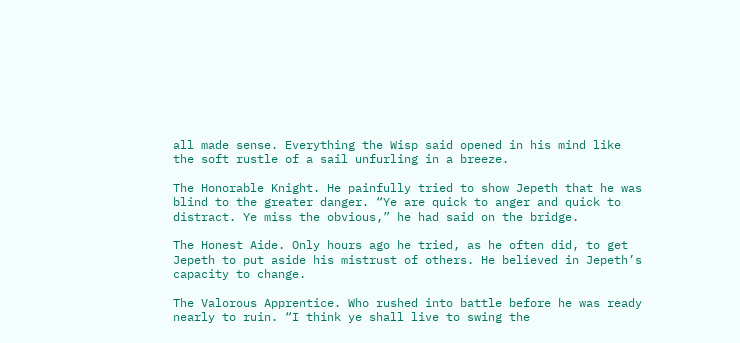all made sense. Everything the Wisp said opened in his mind like the soft rustle of a sail unfurling in a breeze.

The Honorable Knight. He painfully tried to show Jepeth that he was blind to the greater danger. “Ye are quick to anger and quick to distract. Ye miss the obvious,” he had said on the bridge.

The Honest Aide. Only hours ago he tried, as he often did, to get Jepeth to put aside his mistrust of others. He believed in Jepeth’s capacity to change.

The Valorous Apprentice. Who rushed into battle before he was ready nearly to ruin. “I think ye shall live to swing the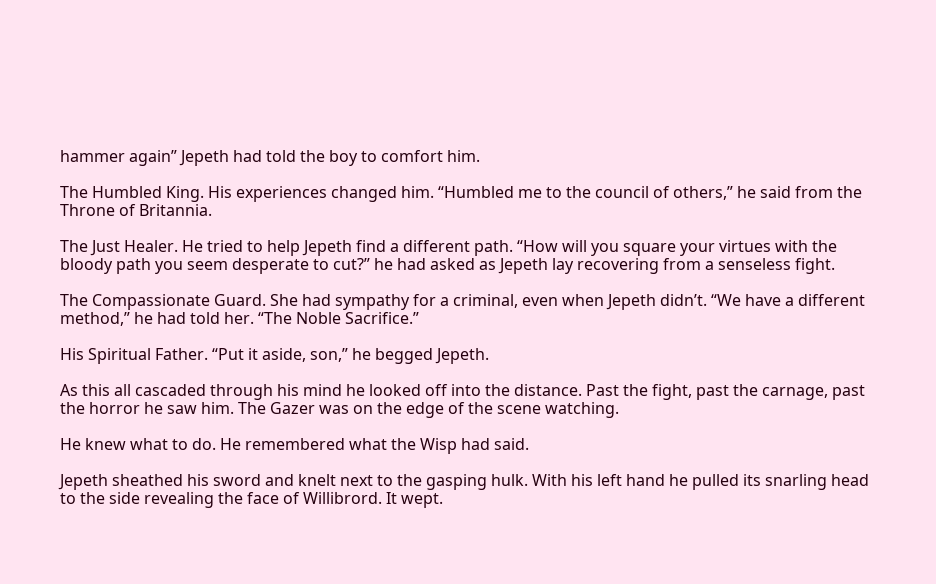hammer again” Jepeth had told the boy to comfort him.

The Humbled King. His experiences changed him. “Humbled me to the council of others,” he said from the Throne of Britannia.

The Just Healer. He tried to help Jepeth find a different path. “How will you square your virtues with the bloody path you seem desperate to cut?” he had asked as Jepeth lay recovering from a senseless fight.

The Compassionate Guard. She had sympathy for a criminal, even when Jepeth didn’t. “We have a different method,” he had told her. “The Noble Sacrifice.”

His Spiritual Father. “Put it aside, son,” he begged Jepeth.

As this all cascaded through his mind he looked off into the distance. Past the fight, past the carnage, past the horror he saw him. The Gazer was on the edge of the scene watching.

He knew what to do. He remembered what the Wisp had said.

Jepeth sheathed his sword and knelt next to the gasping hulk. With his left hand he pulled its snarling head to the side revealing the face of Willibrord. It wept.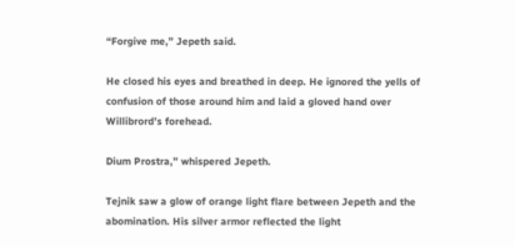“Forgive me,” Jepeth said.

He closed his eyes and breathed in deep. He ignored the yells of confusion of those around him and laid a gloved hand over Willibrord’s forehead.

Dium Prostra,” whispered Jepeth.

Tejnik saw a glow of orange light flare between Jepeth and the abomination. His silver armor reflected the light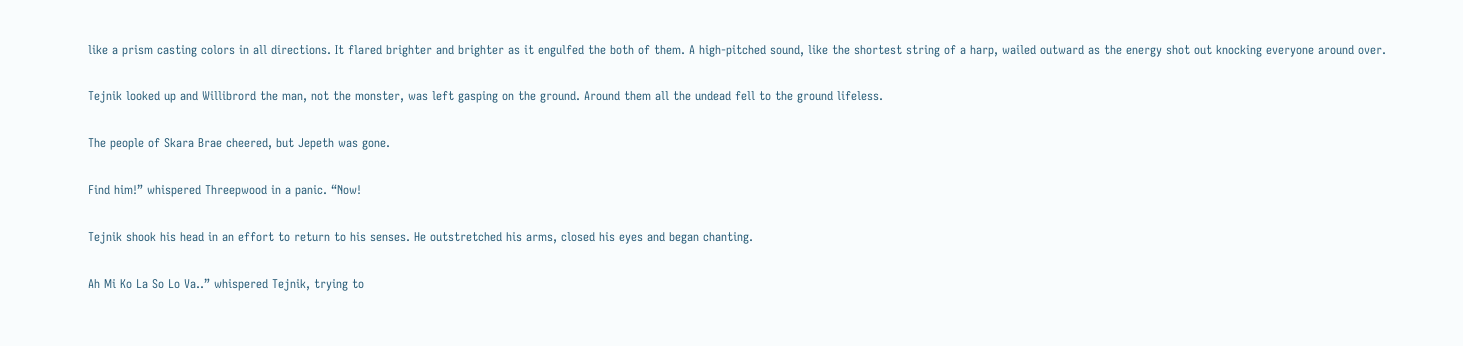like a prism casting colors in all directions. It flared brighter and brighter as it engulfed the both of them. A high-pitched sound, like the shortest string of a harp, wailed outward as the energy shot out knocking everyone around over.

Tejnik looked up and Willibrord the man, not the monster, was left gasping on the ground. Around them all the undead fell to the ground lifeless.

The people of Skara Brae cheered, but Jepeth was gone.

Find him!” whispered Threepwood in a panic. “Now!

Tejnik shook his head in an effort to return to his senses. He outstretched his arms, closed his eyes and began chanting.

Ah Mi Ko La So Lo Va..” whispered Tejnik, trying to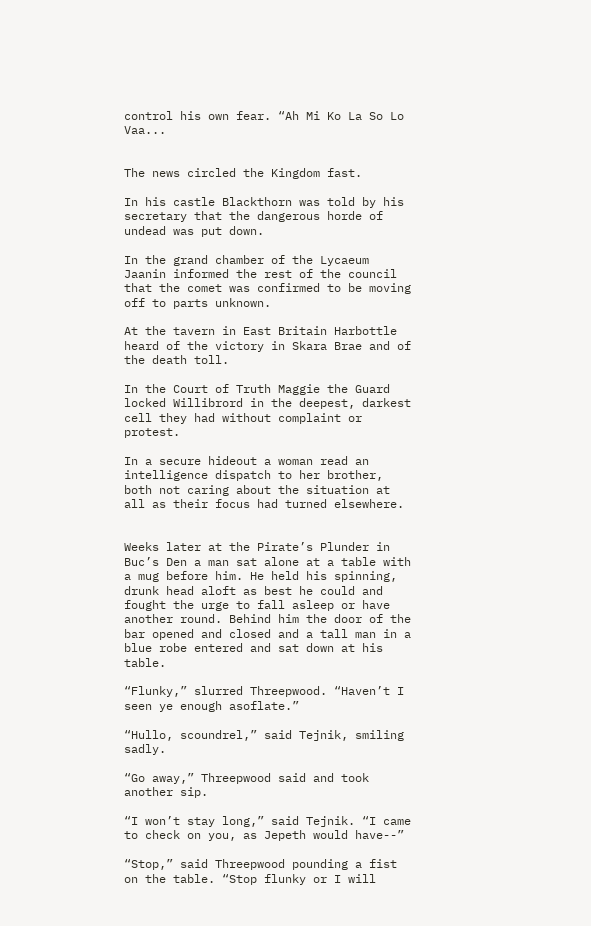control his own fear. “Ah Mi Ko La So Lo Vaa...


The news circled the Kingdom fast.

In his castle Blackthorn was told by his secretary that the dangerous horde of undead was put down.

In the grand chamber of the Lycaeum Jaanin informed the rest of the council that the comet was confirmed to be moving off to parts unknown.

At the tavern in East Britain Harbottle heard of the victory in Skara Brae and of the death toll.

In the Court of Truth Maggie the Guard locked Willibrord in the deepest, darkest cell they had without complaint or protest.

In a secure hideout a woman read an intelligence dispatch to her brother, both not caring about the situation at all as their focus had turned elsewhere.


Weeks later at the Pirate’s Plunder in Buc’s Den a man sat alone at a table with a mug before him. He held his spinning, drunk head aloft as best he could and fought the urge to fall asleep or have another round. Behind him the door of the bar opened and closed and a tall man in a blue robe entered and sat down at his table.

“Flunky,” slurred Threepwood. “Haven’t I seen ye enough asoflate.”

“Hullo, scoundrel,” said Tejnik, smiling sadly.

“Go away,” Threepwood said and took another sip.

“I won’t stay long,” said Tejnik. “I came to check on you, as Jepeth would have--”

“Stop,” said Threepwood pounding a fist on the table. “Stop flunky or I will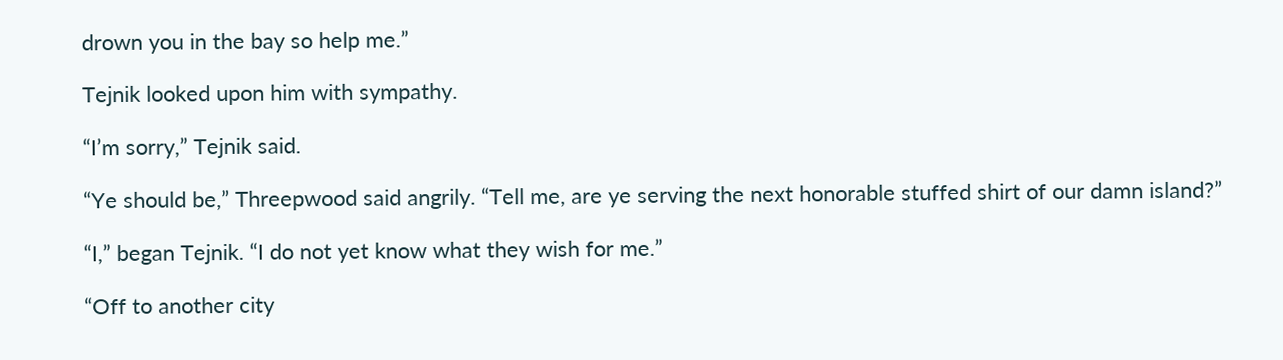drown you in the bay so help me.”

Tejnik looked upon him with sympathy.

“I’m sorry,” Tejnik said.

“Ye should be,” Threepwood said angrily. “Tell me, are ye serving the next honorable stuffed shirt of our damn island?”

“I,” began Tejnik. “I do not yet know what they wish for me.”

“Off to another city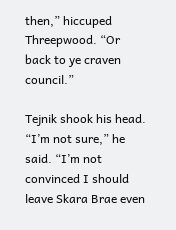then,” hiccuped Threepwood. “Or back to ye craven council.”

Tejnik shook his head. “I’m not sure,” he said. “I’m not convinced I should leave Skara Brae even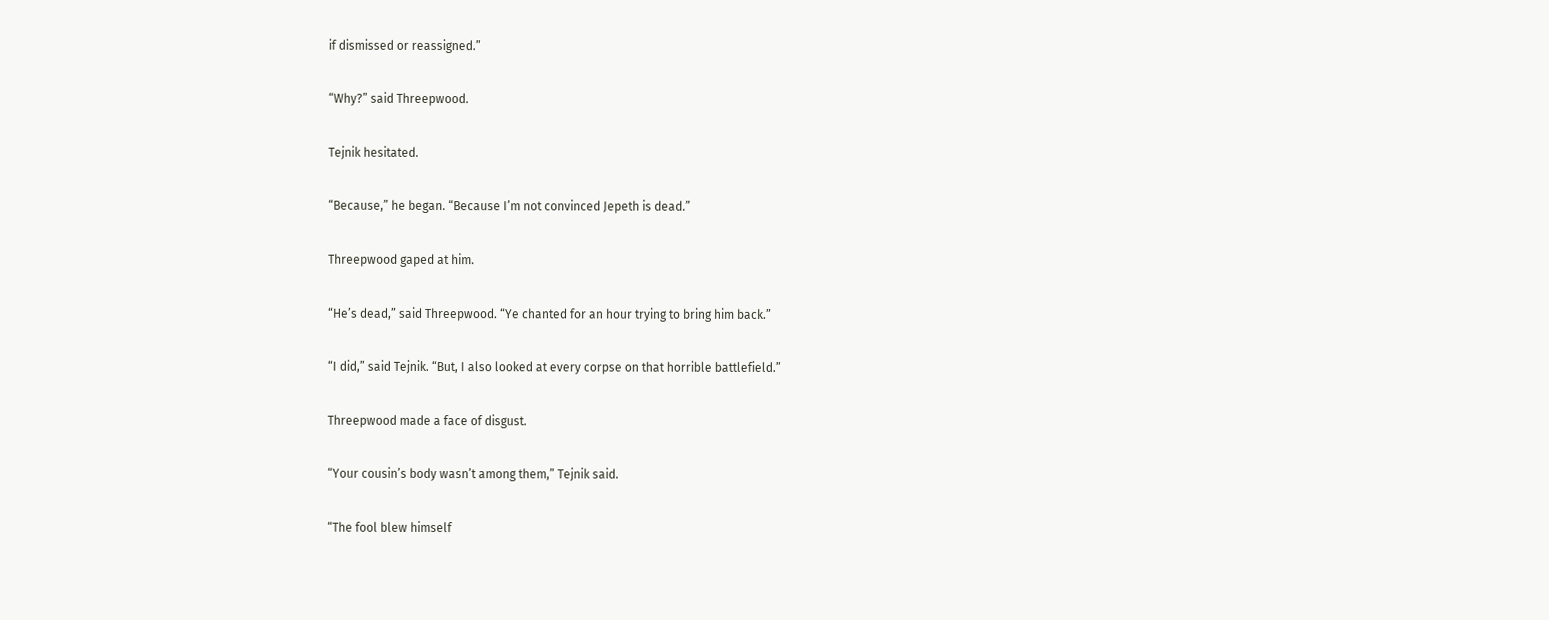if dismissed or reassigned.”

“Why?” said Threepwood.

Tejnik hesitated.

“Because,” he began. “Because I’m not convinced Jepeth is dead.”

Threepwood gaped at him.

“He’s dead,” said Threepwood. “Ye chanted for an hour trying to bring him back.”

“I did,” said Tejnik. “But, I also looked at every corpse on that horrible battlefield.”

Threepwood made a face of disgust.

“Your cousin’s body wasn’t among them,” Tejnik said.

“The fool blew himself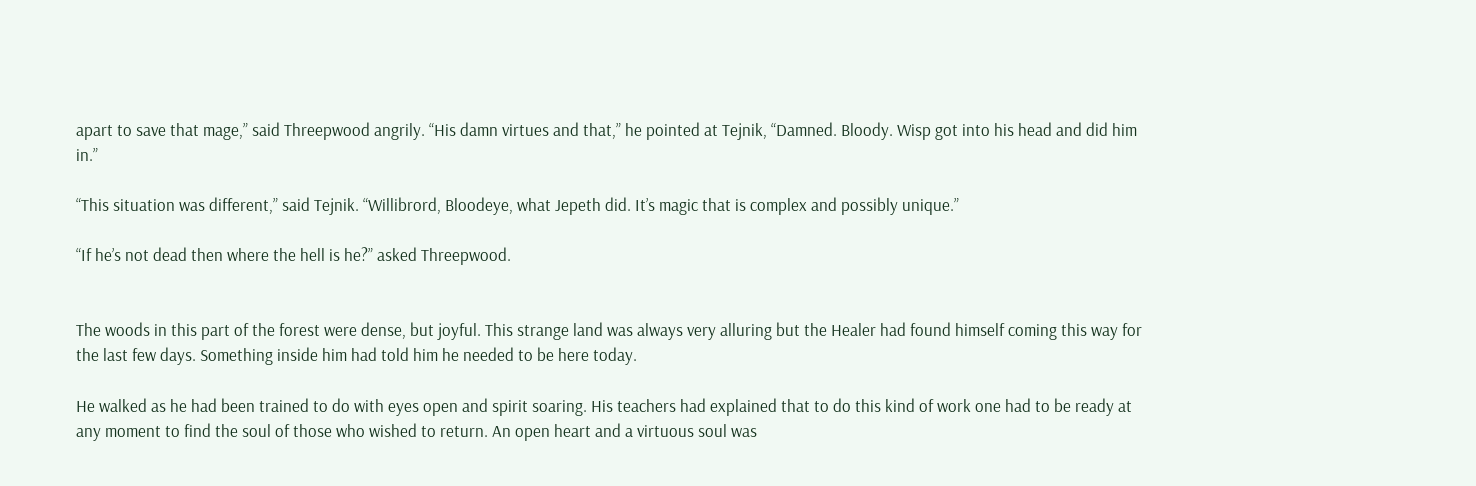apart to save that mage,” said Threepwood angrily. “His damn virtues and that,” he pointed at Tejnik, “Damned. Bloody. Wisp got into his head and did him in.”

“This situation was different,” said Tejnik. “Willibrord, Bloodeye, what Jepeth did. It’s magic that is complex and possibly unique.”

“If he’s not dead then where the hell is he?” asked Threepwood.


The woods in this part of the forest were dense, but joyful. This strange land was always very alluring but the Healer had found himself coming this way for the last few days. Something inside him had told him he needed to be here today.

He walked as he had been trained to do with eyes open and spirit soaring. His teachers had explained that to do this kind of work one had to be ready at any moment to find the soul of those who wished to return. An open heart and a virtuous soul was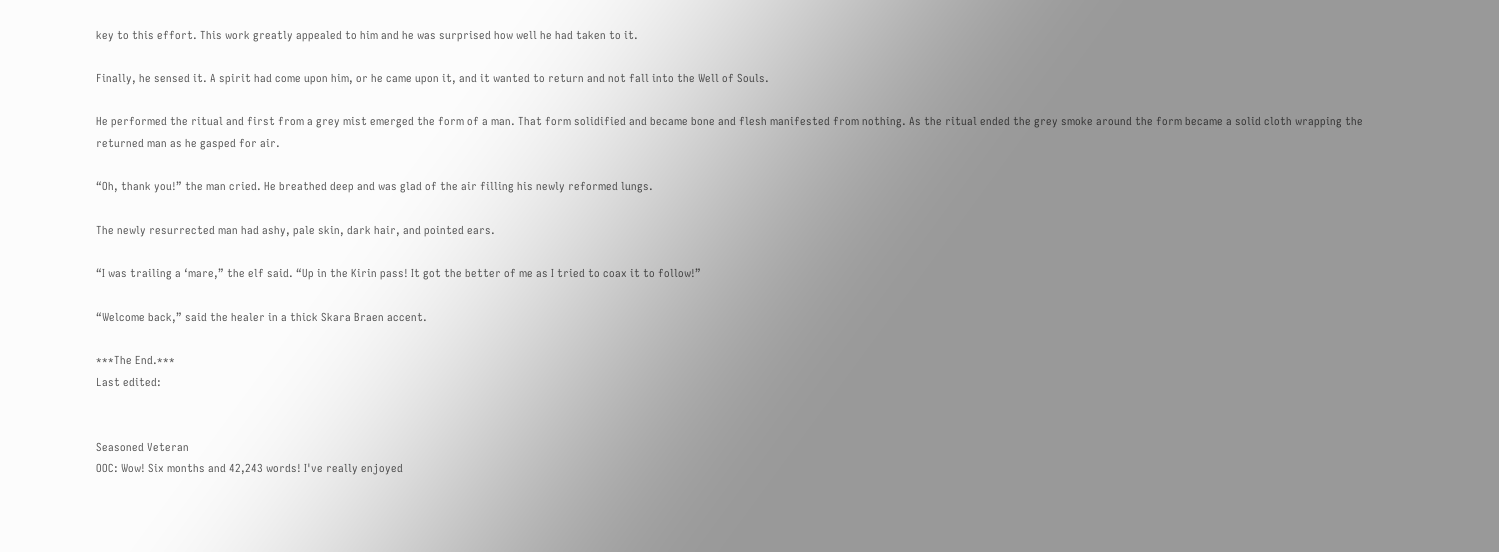key to this effort. This work greatly appealed to him and he was surprised how well he had taken to it.

Finally, he sensed it. A spirit had come upon him, or he came upon it, and it wanted to return and not fall into the Well of Souls.

He performed the ritual and first from a grey mist emerged the form of a man. That form solidified and became bone and flesh manifested from nothing. As the ritual ended the grey smoke around the form became a solid cloth wrapping the returned man as he gasped for air.

“Oh, thank you!” the man cried. He breathed deep and was glad of the air filling his newly reformed lungs.

The newly resurrected man had ashy, pale skin, dark hair, and pointed ears.

“I was trailing a ‘mare,” the elf said. “Up in the Kirin pass! It got the better of me as I tried to coax it to follow!”

“Welcome back,” said the healer in a thick Skara Braen accent.

***The End.***
Last edited:


Seasoned Veteran
OOC: Wow! Six months and 42,243 words! I've really enjoyed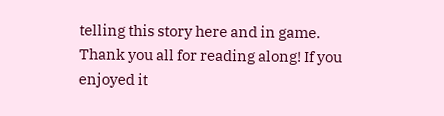telling this story here and in game. Thank you all for reading along! If you enjoyed it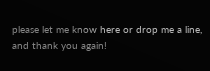please let me know here or drop me a line, and thank you again!